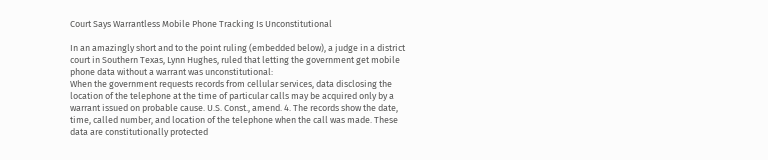Court Says Warrantless Mobile Phone Tracking Is Unconstitutional

In an amazingly short and to the point ruling (embedded below), a judge in a district court in Southern Texas, Lynn Hughes, ruled that letting the government get mobile phone data without a warrant was unconstitutional:
When the government requests records from cellular services, data disclosing the location of the telephone at the time of particular calls may be acquired only by a warrant issued on probable cause. U.S. Const., amend. 4. The records show the date, time, called number, and location of the telephone when the call was made. These data are constitutionally protected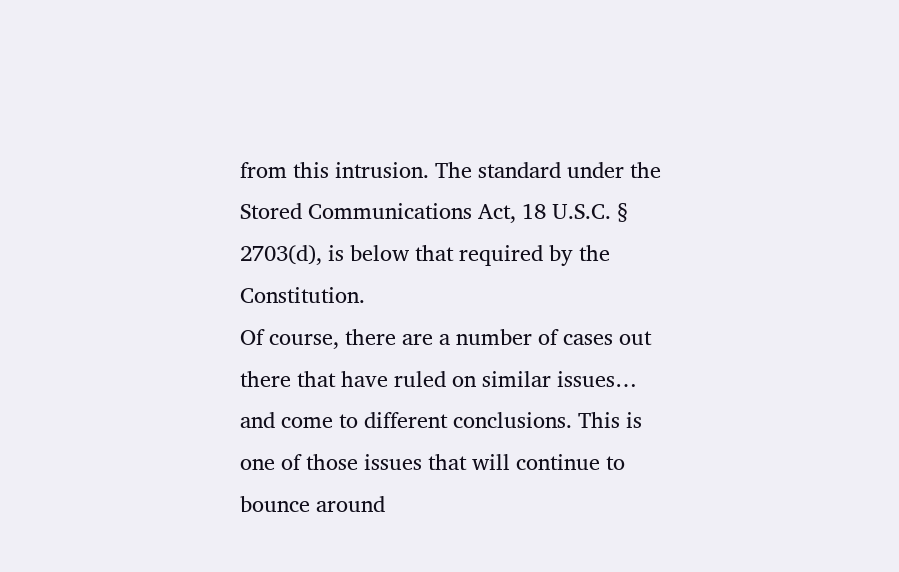from this intrusion. The standard under the Stored Communications Act, 18 U.S.C. § 2703(d), is below that required by the Constitution.
Of course, there are a number of cases out there that have ruled on similar issues… and come to different conclusions. This is one of those issues that will continue to bounce around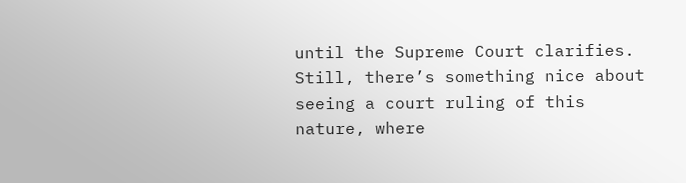until the Supreme Court clarifies. Still, there’s something nice about seeing a court ruling of this nature, where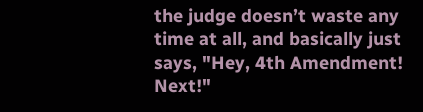the judge doesn’t waste any time at all, and basically just says, "Hey, 4th Amendment! Next!"